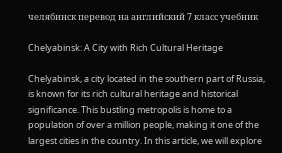челябинск перевод на английский 7 класс учебник

Chelyabinsk: A City with Rich Cultural Heritage

Chelyabinsk, a city located in the southern part of Russia, is known for its rich cultural heritage and historical significance. This bustling metropolis is home to a population of over a million people, making it one of the largest cities in the country. In this article, we will explore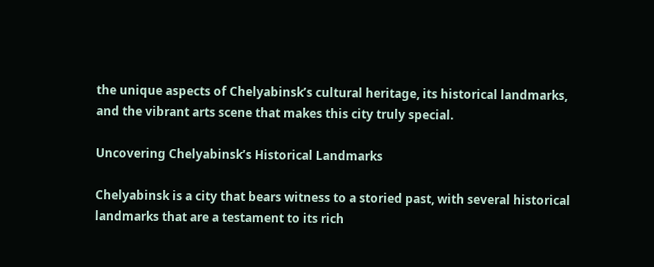the unique aspects of Chelyabinsk’s cultural heritage, its historical landmarks, and the vibrant arts scene that makes this city truly special.

Uncovering Chelyabinsk’s Historical Landmarks

Chelyabinsk is a city that bears witness to a storied past, with several historical landmarks that are a testament to its rich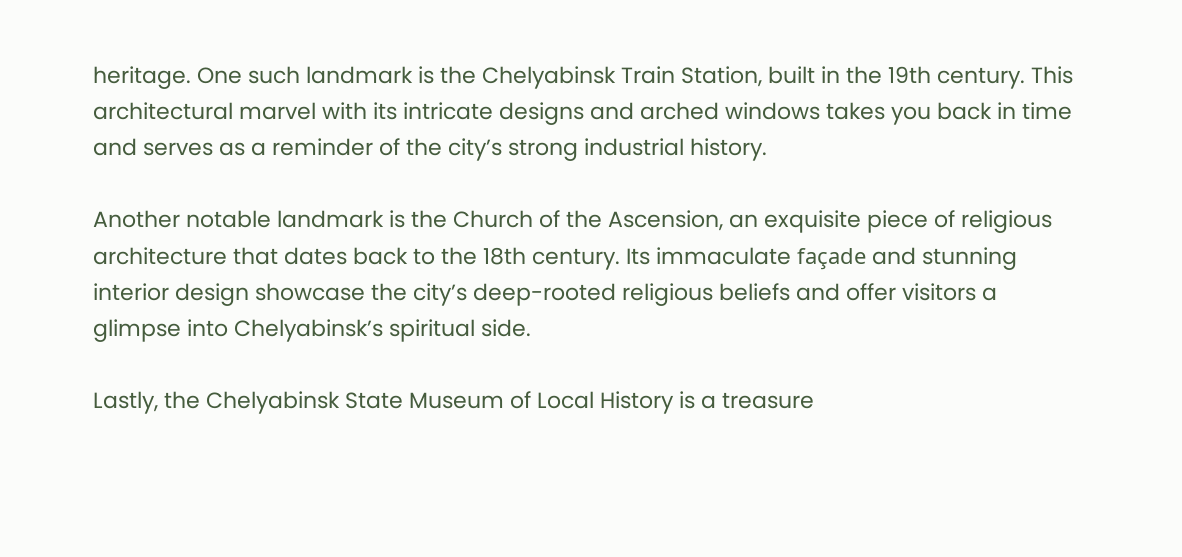heritage. One such landmark is the Chelyabinsk Train Station, built in the 19th century. This architectural marvel with its intricate designs and arched windows takes you back in time and serves as a reminder of the city’s strong industrial history.

Another notable landmark is the Church of the Ascension, an exquisite piece of religious architecture that dates back to the 18th century. Its immaculate façade and stunning interior design showcase the city’s deep-rooted religious beliefs and offer visitors a glimpse into Chelyabinsk’s spiritual side.

Lastly, the Chelyabinsk State Museum of Local History is a treasure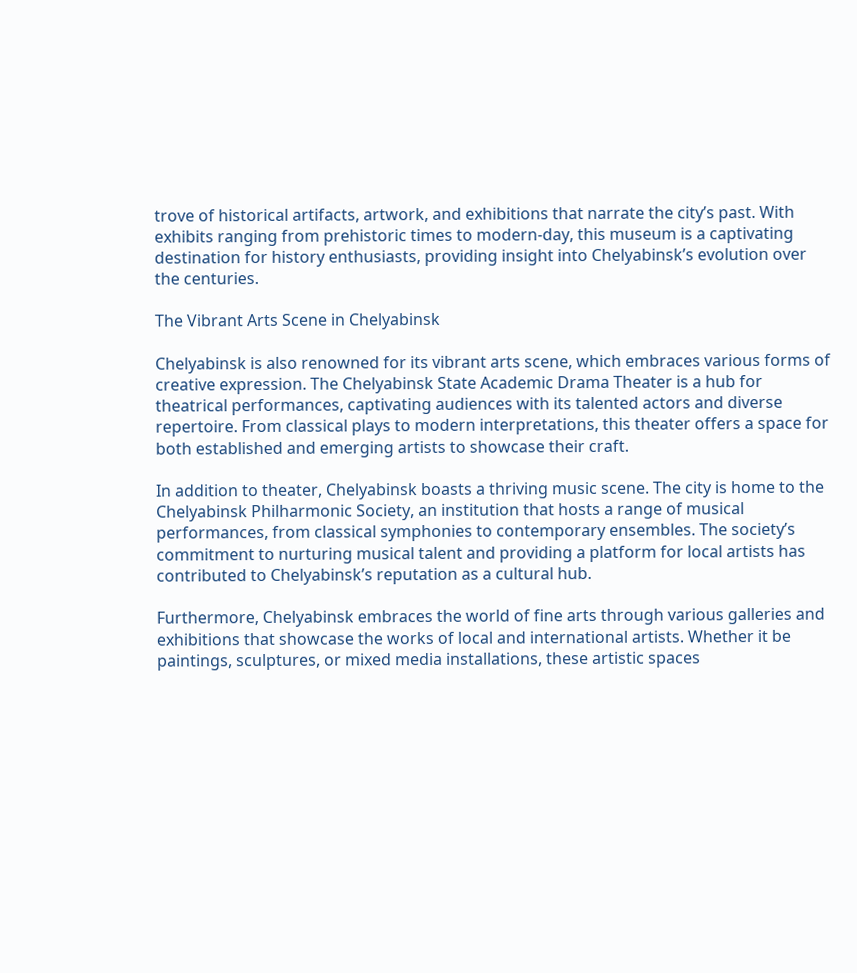trove of historical artifacts, artwork, and exhibitions that narrate the city’s past. With exhibits ranging from prehistoric times to modern-day, this museum is a captivating destination for history enthusiasts, providing insight into Chelyabinsk’s evolution over the centuries.

The Vibrant Arts Scene in Chelyabinsk

Chelyabinsk is also renowned for its vibrant arts scene, which embraces various forms of creative expression. The Chelyabinsk State Academic Drama Theater is a hub for theatrical performances, captivating audiences with its talented actors and diverse repertoire. From classical plays to modern interpretations, this theater offers a space for both established and emerging artists to showcase their craft.

In addition to theater, Chelyabinsk boasts a thriving music scene. The city is home to the Chelyabinsk Philharmonic Society, an institution that hosts a range of musical performances, from classical symphonies to contemporary ensembles. The society’s commitment to nurturing musical talent and providing a platform for local artists has contributed to Chelyabinsk’s reputation as a cultural hub.

Furthermore, Chelyabinsk embraces the world of fine arts through various galleries and exhibitions that showcase the works of local and international artists. Whether it be paintings, sculptures, or mixed media installations, these artistic spaces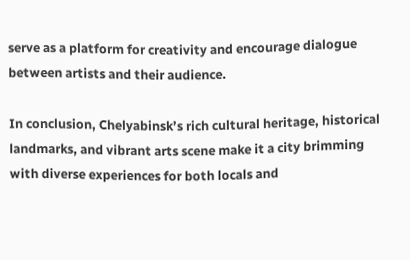serve as a platform for creativity and encourage dialogue between artists and their audience.

In conclusion, Chelyabinsk’s rich cultural heritage, historical landmarks, and vibrant arts scene make it a city brimming with diverse experiences for both locals and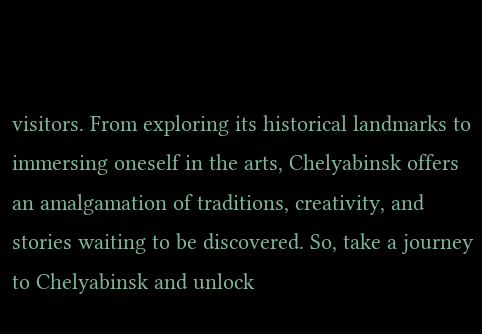visitors. From exploring its historical landmarks to immersing oneself in the arts, Chelyabinsk offers an amalgamation of traditions, creativity, and stories waiting to be discovered. So, take a journey to Chelyabinsk and unlock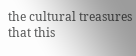the cultural treasures that this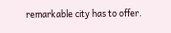remarkable city has to offer.